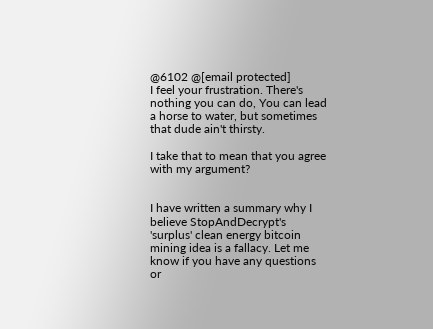@6102 @[email protected]
I feel your frustration. There's nothing you can do, You can lead a horse to water, but sometimes that dude ain't thirsty.

I take that to mean that you agree with my argument?


I have written a summary why I believe StopAndDecrypt's 'surplus' clean energy bitcoin mining idea is a fallacy. Let me know if you have any questions or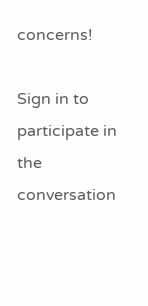concerns!

Sign in to participate in the conversation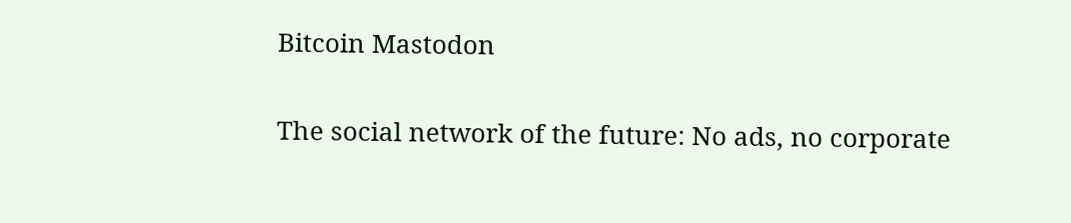Bitcoin Mastodon

The social network of the future: No ads, no corporate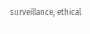surveillance, ethical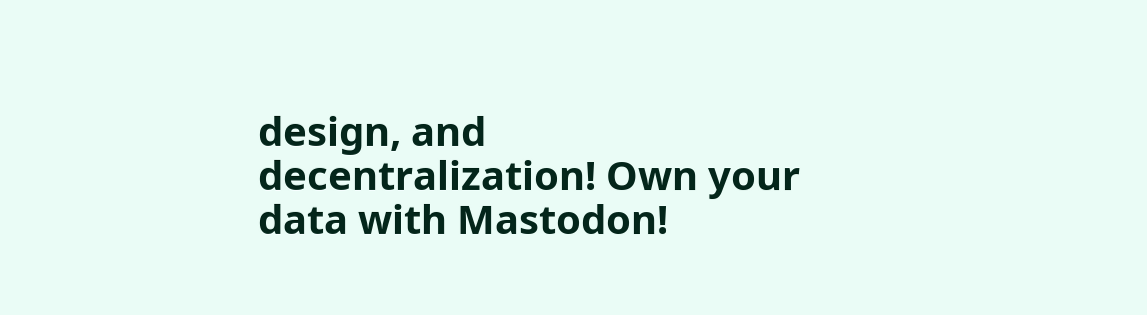design, and decentralization! Own your data with Mastodon!